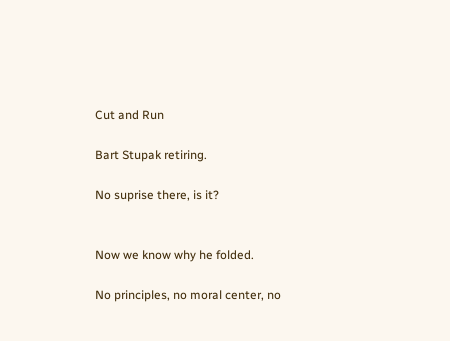Cut and Run

Bart Stupak retiring.

No suprise there, is it?


Now we know why he folded.

No principles, no moral center, no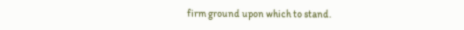firm ground upon which to stand.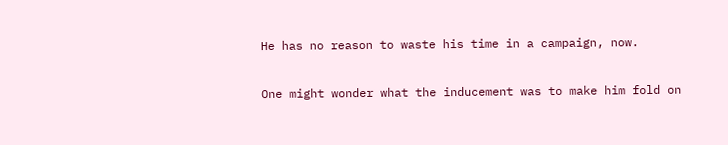He has no reason to waste his time in a campaign, now.

One might wonder what the inducement was to make him fold on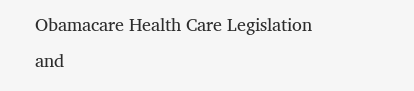Obamacare Health Care Legislation and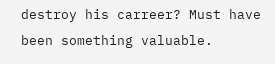destroy his carreer? Must have been something valuable.